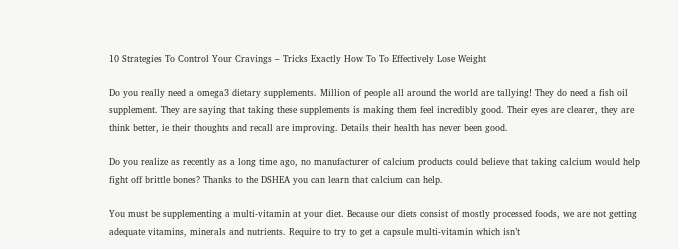10 Strategies To Control Your Cravings – Tricks Exactly How To To Effectively Lose Weight

Do you really need a omega3 dietary supplements. Million of people all around the world are tallying! They do need a fish oil supplement. They are saying that taking these supplements is making them feel incredibly good. Their eyes are clearer, they are think better, ie their thoughts and recall are improving. Details their health has never been good.

Do you realize as recently as a long time ago, no manufacturer of calcium products could believe that taking calcium would help fight off brittle bones? Thanks to the DSHEA you can learn that calcium can help.

You must be supplementing a multi-vitamin at your diet. Because our diets consist of mostly processed foods, we are not getting adequate vitamins, minerals and nutrients. Require to try to get a capsule multi-vitamin which isn’t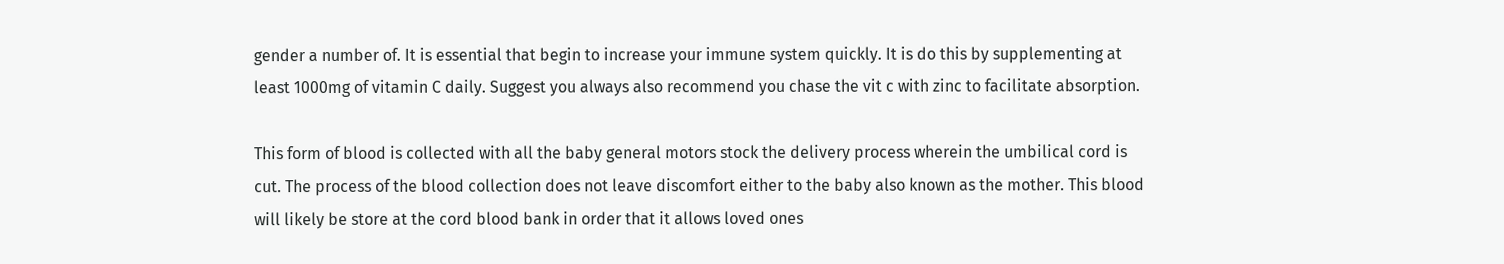gender a number of. It is essential that begin to increase your immune system quickly. It is do this by supplementing at least 1000mg of vitamin C daily. Suggest you always also recommend you chase the vit c with zinc to facilitate absorption.

This form of blood is collected with all the baby general motors stock the delivery process wherein the umbilical cord is cut. The process of the blood collection does not leave discomfort either to the baby also known as the mother. This blood will likely be store at the cord blood bank in order that it allows loved ones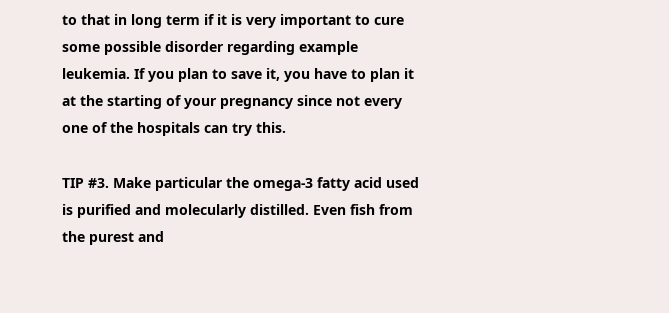to that in long term if it is very important to cure some possible disorder regarding example leukemia. If you plan to save it, you have to plan it at the starting of your pregnancy since not every one of the hospitals can try this.

TIP #3. Make particular the omega-3 fatty acid used is purified and molecularly distilled. Even fish from the purest and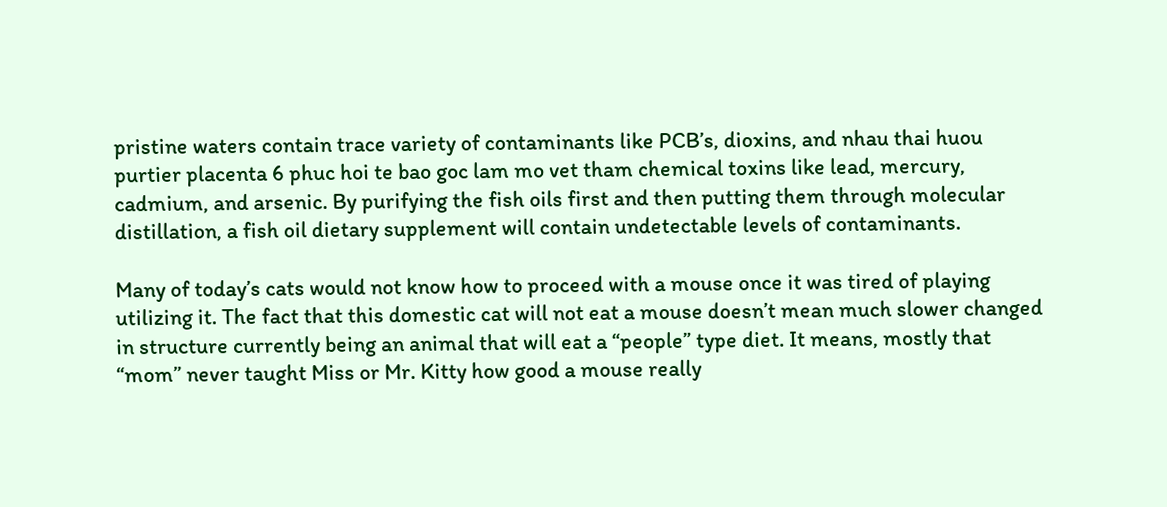pristine waters contain trace variety of contaminants like PCB’s, dioxins, and nhau thai huou purtier placenta 6 phuc hoi te bao goc lam mo vet tham chemical toxins like lead, mercury, cadmium, and arsenic. By purifying the fish oils first and then putting them through molecular distillation, a fish oil dietary supplement will contain undetectable levels of contaminants.

Many of today’s cats would not know how to proceed with a mouse once it was tired of playing utilizing it. The fact that this domestic cat will not eat a mouse doesn’t mean much slower changed in structure currently being an animal that will eat a “people” type diet. It means, mostly that “mom” never taught Miss or Mr. Kitty how good a mouse really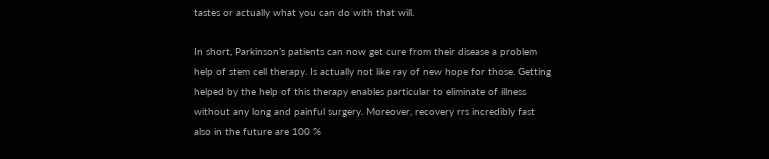tastes or actually what you can do with that will.

In short, Parkinson’s patients can now get cure from their disease a problem help of stem cell therapy. Is actually not like ray of new hope for those. Getting helped by the help of this therapy enables particular to eliminate of illness without any long and painful surgery. Moreover, recovery rrs incredibly fast also in the future are 100 %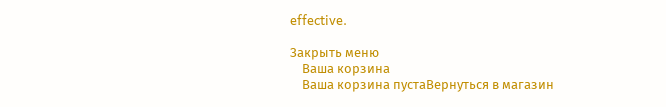effective.

Закрыть меню
    Ваша корзина
    Ваша корзина пустаВернуться в магазин